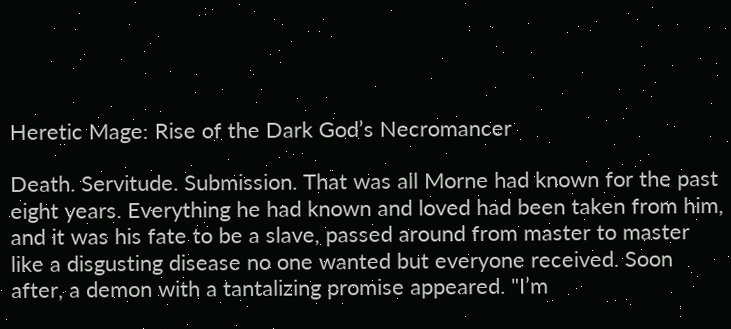Heretic Mage: Rise of the Dark God’s Necromancer

Death. Servitude. Submission. That was all Morne had known for the past eight years. Everything he had known and loved had been taken from him, and it was his fate to be a slave, passed around from master to master like a disgusting disease no one wanted but everyone received. Soon after, a demon with a tantalizing promise appeared. "I’m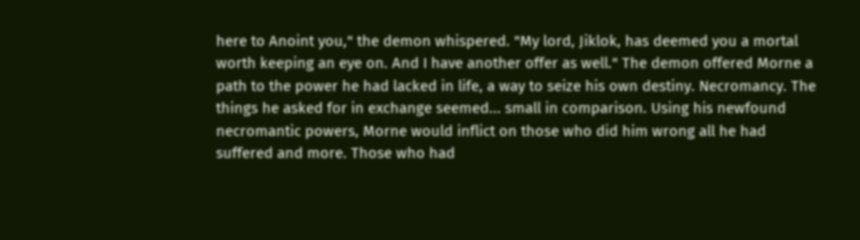here to Anoint you," the demon whispered. "My lord, Jiklok, has deemed you a mortal worth keeping an eye on. And I have another offer as well." The demon offered Morne a path to the power he had lacked in life, a way to seize his own destiny. Necromancy. The things he asked for in exchange seemed... small in comparison. Using his newfound necromantic powers, Morne would inflict on those who did him wrong all he had suffered and more. Those who had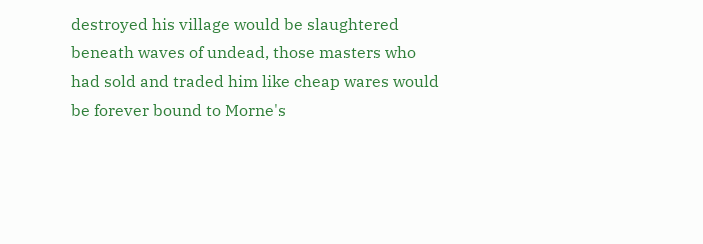destroyed his village would be slaughtered beneath waves of undead, those masters who had sold and traded him like cheap wares would be forever bound to Morne's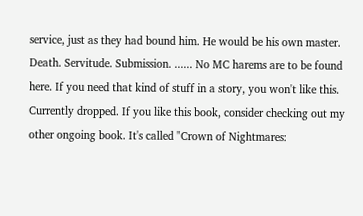service, just as they had bound him. He would be his own master. Death. Servitude. Submission. ...... No MC harems are to be found here. If you need that kind of stuff in a story, you won't like this. Currently dropped. If you like this book, consider checking out my other ongoing book. It's called "Crown of Nightmares: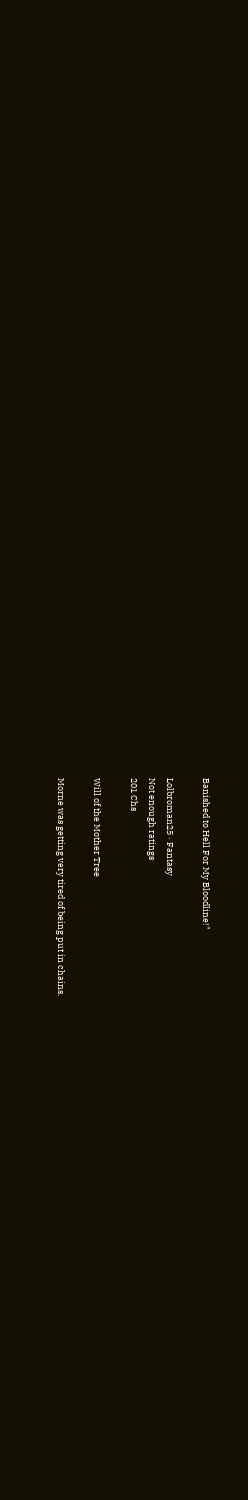Banished to Hell For My Bloodline!"

Lolbroman25 · Fantasy
Not enough ratings
201 Chs

Will of the Mother Tree

Morne was getting very tired of being put in chains.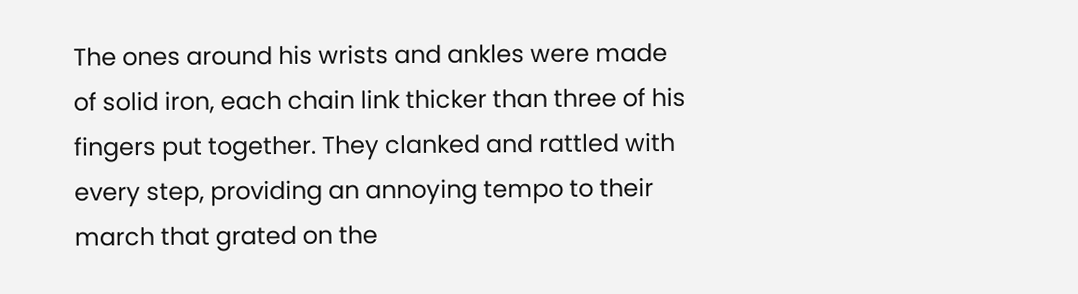The ones around his wrists and ankles were made of solid iron, each chain link thicker than three of his fingers put together. They clanked and rattled with every step, providing an annoying tempo to their march that grated on the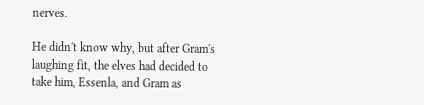nerves.

He didn't know why, but after Gram's laughing fit, the elves had decided to take him, Essenla, and Gram as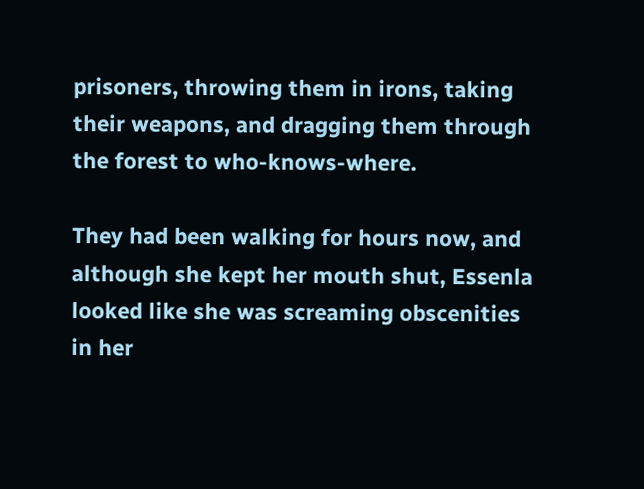prisoners, throwing them in irons, taking their weapons, and dragging them through the forest to who-knows-where.

They had been walking for hours now, and although she kept her mouth shut, Essenla looked like she was screaming obscenities in her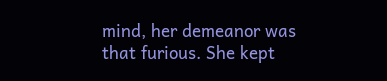mind, her demeanor was that furious. She kept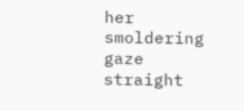her smoldering gaze straight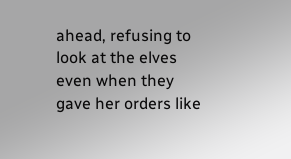ahead, refusing to look at the elves even when they gave her orders like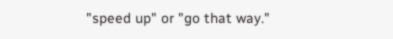"speed up" or "go that way."